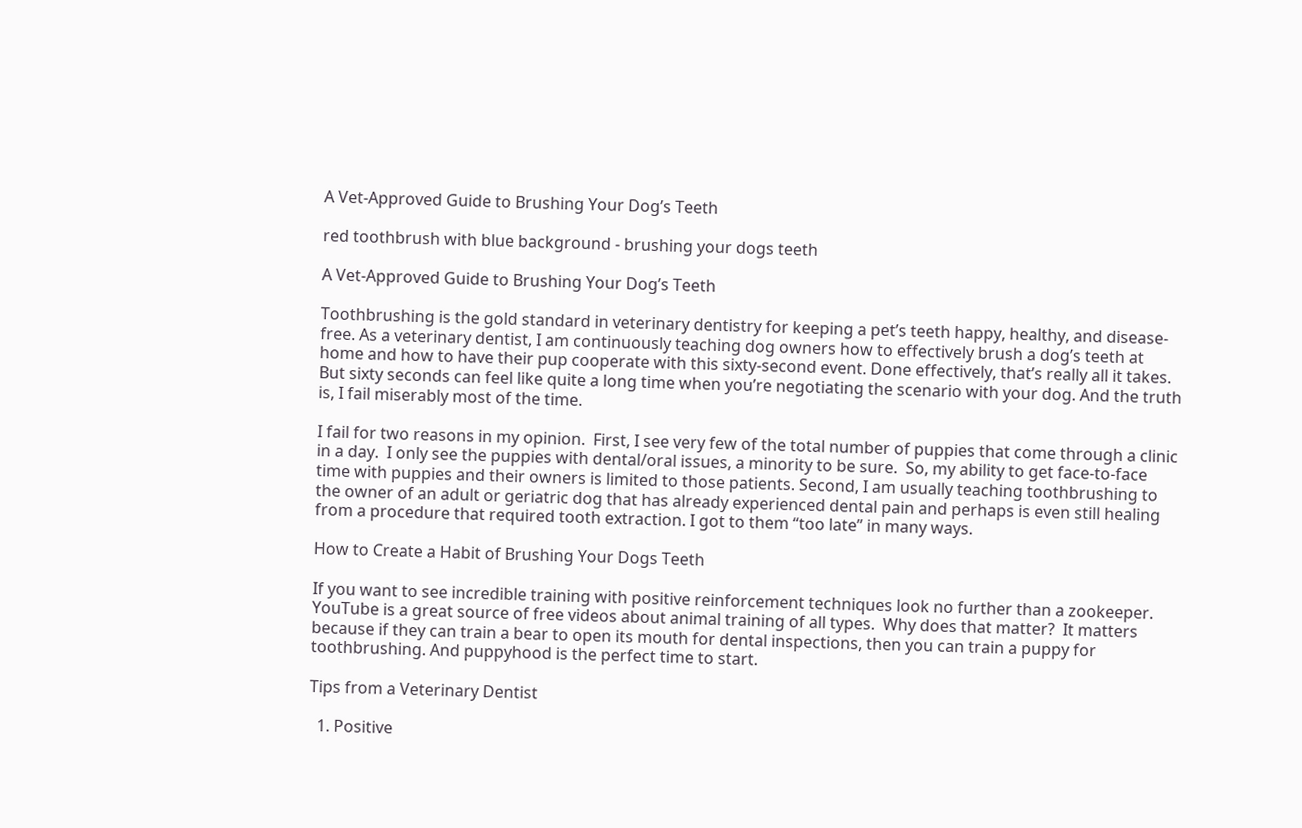A Vet-Approved Guide to Brushing Your Dog’s Teeth

red toothbrush with blue background - brushing your dogs teeth

A Vet-Approved Guide to Brushing Your Dog’s Teeth

Toothbrushing is the gold standard in veterinary dentistry for keeping a pet’s teeth happy, healthy, and disease-free. As a veterinary dentist, I am continuously teaching dog owners how to effectively brush a dog’s teeth at home and how to have their pup cooperate with this sixty-second event. Done effectively, that’s really all it takes. But sixty seconds can feel like quite a long time when you’re negotiating the scenario with your dog. And the truth is, I fail miserably most of the time.

I fail for two reasons in my opinion.  First, I see very few of the total number of puppies that come through a clinic in a day.  I only see the puppies with dental/oral issues, a minority to be sure.  So, my ability to get face-to-face time with puppies and their owners is limited to those patients. Second, I am usually teaching toothbrushing to the owner of an adult or geriatric dog that has already experienced dental pain and perhaps is even still healing from a procedure that required tooth extraction. I got to them “too late” in many ways.

How to Create a Habit of Brushing Your Dogs Teeth

If you want to see incredible training with positive reinforcement techniques look no further than a zookeeper.  YouTube is a great source of free videos about animal training of all types.  Why does that matter?  It matters because if they can train a bear to open its mouth for dental inspections, then you can train a puppy for toothbrushing. And puppyhood is the perfect time to start.

Tips from a Veterinary Dentist

  1. Positive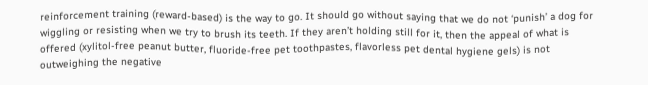reinforcement training (reward-based) is the way to go. It should go without saying that we do not ‘punish’ a dog for wiggling or resisting when we try to brush its teeth. If they aren’t holding still for it, then the appeal of what is offered (xylitol-free peanut butter, fluoride-free pet toothpastes, flavorless pet dental hygiene gels) is not outweighing the negative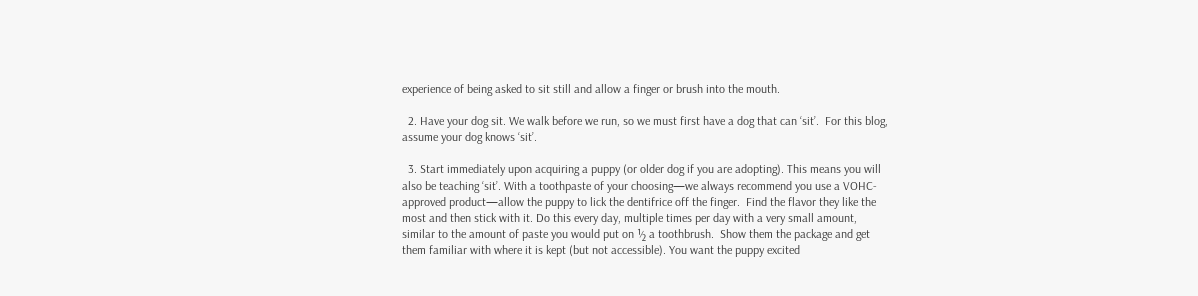experience of being asked to sit still and allow a finger or brush into the mouth.

  2. Have your dog sit. We walk before we run, so we must first have a dog that can ‘sit’.  For this blog, assume your dog knows ‘sit’.

  3. Start immediately upon acquiring a puppy (or older dog if you are adopting). This means you will also be teaching ‘sit’. With a toothpaste of your choosing—we always recommend you use a VOHC-approved product—allow the puppy to lick the dentifrice off the finger.  Find the flavor they like the most and then stick with it. Do this every day, multiple times per day with a very small amount, similar to the amount of paste you would put on ½ a toothbrush.  Show them the package and get them familiar with where it is kept (but not accessible). You want the puppy excited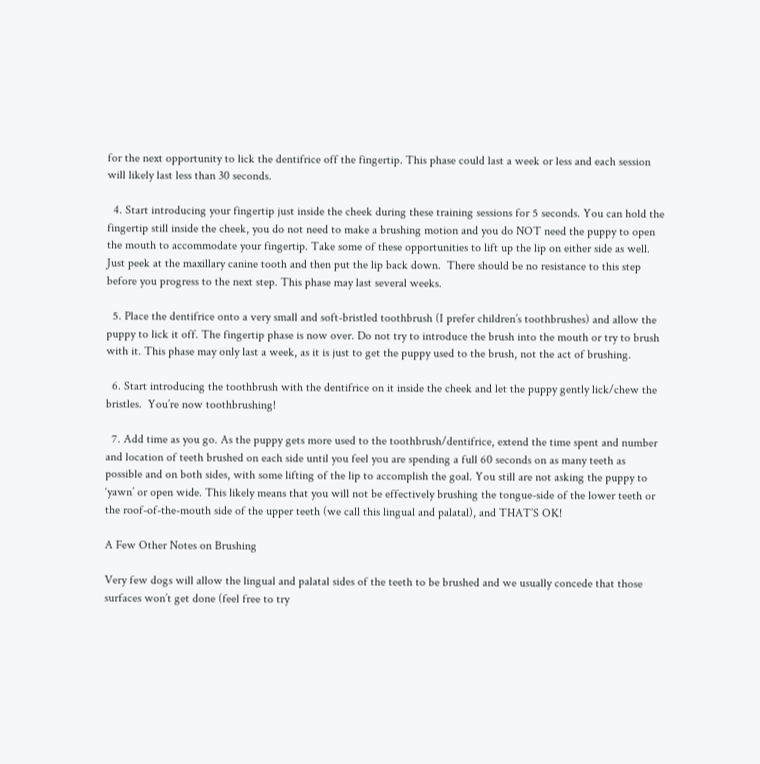for the next opportunity to lick the dentifrice off the fingertip. This phase could last a week or less and each session will likely last less than 30 seconds.

  4. Start introducing your fingertip just inside the cheek during these training sessions for 5 seconds. You can hold the fingertip still inside the cheek, you do not need to make a brushing motion and you do NOT need the puppy to open the mouth to accommodate your fingertip. Take some of these opportunities to lift up the lip on either side as well. Just peek at the maxillary canine tooth and then put the lip back down.  There should be no resistance to this step before you progress to the next step. This phase may last several weeks.

  5. Place the dentifrice onto a very small and soft-bristled toothbrush (I prefer children’s toothbrushes) and allow the puppy to lick it off. The fingertip phase is now over. Do not try to introduce the brush into the mouth or try to brush with it. This phase may only last a week, as it is just to get the puppy used to the brush, not the act of brushing.

  6. Start introducing the toothbrush with the dentifrice on it inside the cheek and let the puppy gently lick/chew the bristles.  You’re now toothbrushing!

  7. Add time as you go. As the puppy gets more used to the toothbrush/dentifrice, extend the time spent and number and location of teeth brushed on each side until you feel you are spending a full 60 seconds on as many teeth as possible and on both sides, with some lifting of the lip to accomplish the goal. You still are not asking the puppy to ‘yawn’ or open wide. This likely means that you will not be effectively brushing the tongue-side of the lower teeth or the roof-of-the-mouth side of the upper teeth (we call this lingual and palatal), and THAT’S OK!

A Few Other Notes on Brushing

Very few dogs will allow the lingual and palatal sides of the teeth to be brushed and we usually concede that those surfaces won’t get done (feel free to try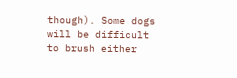though). Some dogs will be difficult to brush either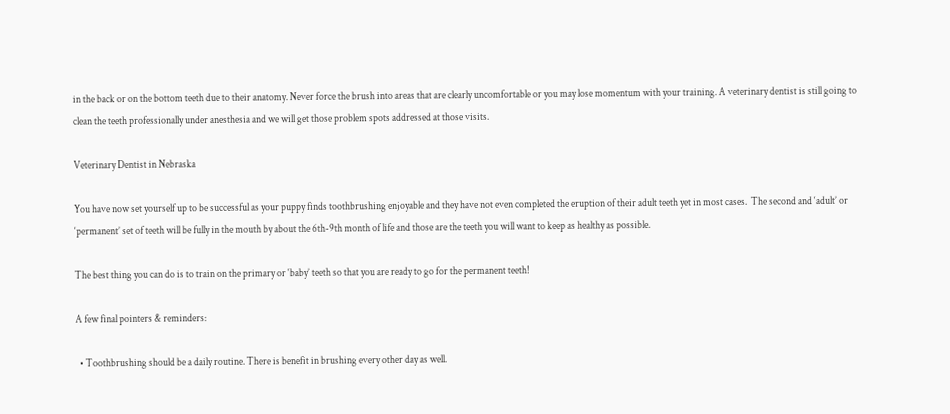in the back or on the bottom teeth due to their anatomy. Never force the brush into areas that are clearly uncomfortable or you may lose momentum with your training. A veterinary dentist is still going to clean the teeth professionally under anesthesia and we will get those problem spots addressed at those visits.

Veterinary Dentist in Nebraska

You have now set yourself up to be successful as your puppy finds toothbrushing enjoyable and they have not even completed the eruption of their adult teeth yet in most cases.  The second and ‘adult’ or ‘permanent’ set of teeth will be fully in the mouth by about the 6th-9th month of life and those are the teeth you will want to keep as healthy as possible.

The best thing you can do is to train on the primary or ‘baby’ teeth so that you are ready to go for the permanent teeth!

A few final pointers & reminders:

  • Toothbrushing should be a daily routine. There is benefit in brushing every other day as well.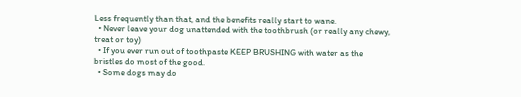Less frequently than that, and the benefits really start to wane.
  • Never leave your dog unattended with the toothbrush (or really any chewy, treat or toy)
  • If you ever run out of toothpaste KEEP BRUSHING with water as the bristles do most of the good.
  • Some dogs may do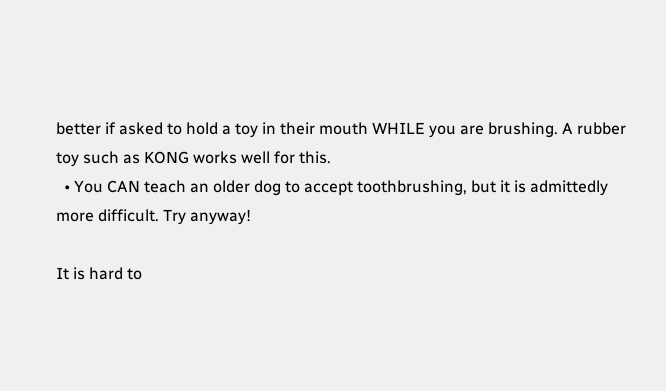better if asked to hold a toy in their mouth WHILE you are brushing. A rubber toy such as KONG works well for this.
  • You CAN teach an older dog to accept toothbrushing, but it is admittedly more difficult. Try anyway!

It is hard to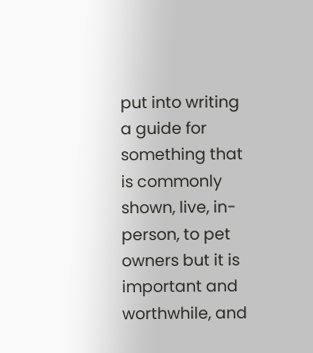put into writing a guide for something that is commonly shown, live, in-person, to pet owners but it is important and worthwhile, and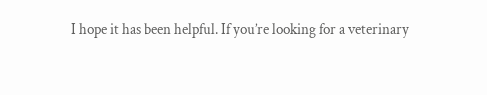I hope it has been helpful. If you’re looking for a veterinary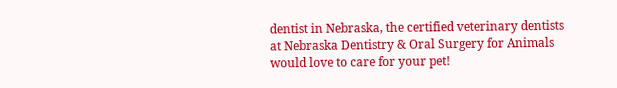dentist in Nebraska, the certified veterinary dentists at Nebraska Dentistry & Oral Surgery for Animals would love to care for your pet!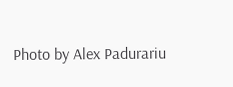Photo by Alex Padurariu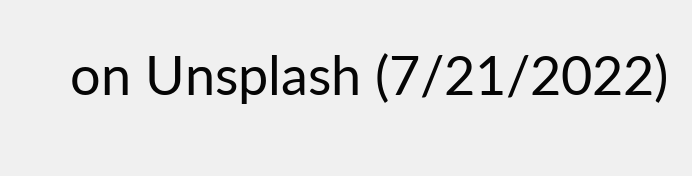on Unsplash (7/21/2022)